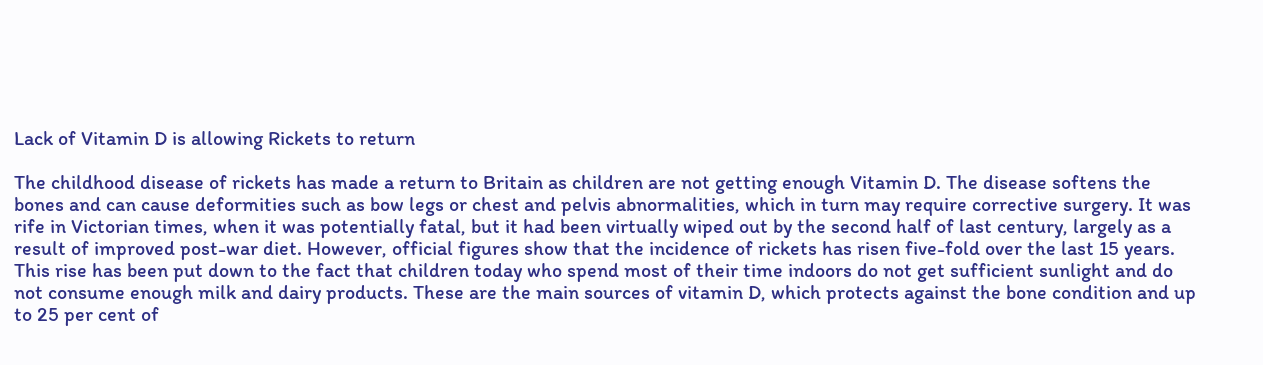Lack of Vitamin D is allowing Rickets to return

The childhood disease of rickets has made a return to Britain as children are not getting enough Vitamin D. The disease softens the bones and can cause deformities such as bow legs or chest and pelvis abnormalities, which in turn may require corrective surgery. It was rife in Victorian times, when it was potentially fatal, but it had been virtually wiped out by the second half of last century, largely as a result of improved post-war diet. However, official figures show that the incidence of rickets has risen five-fold over the last 15 years.  This rise has been put down to the fact that children today who spend most of their time indoors do not get sufficient sunlight and do not consume enough milk and dairy products. These are the main sources of vitamin D, which protects against the bone condition and up to 25 per cent of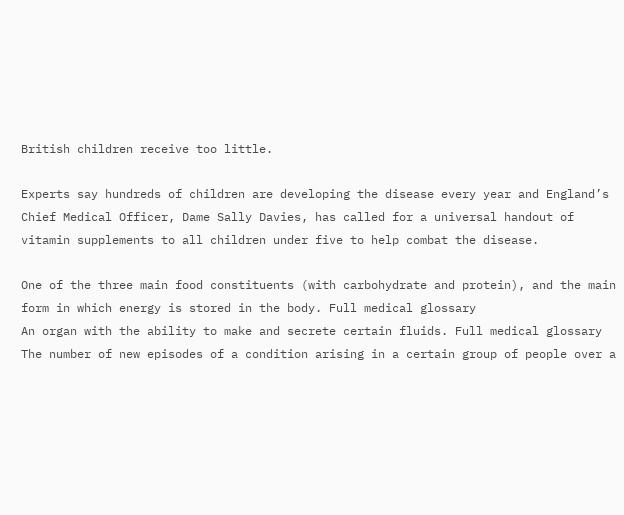British children receive too little.

Experts say hundreds of children are developing the disease every year and England’s Chief Medical Officer, Dame Sally Davies, has called for a universal handout of vitamin supplements to all children under five to help combat the disease.

One of the three main food constituents (with carbohydrate and protein), and the main form in which energy is stored in the body. Full medical glossary
An organ with the ability to make and secrete certain fluids. Full medical glossary
The number of new episodes of a condition arising in a certain group of people over a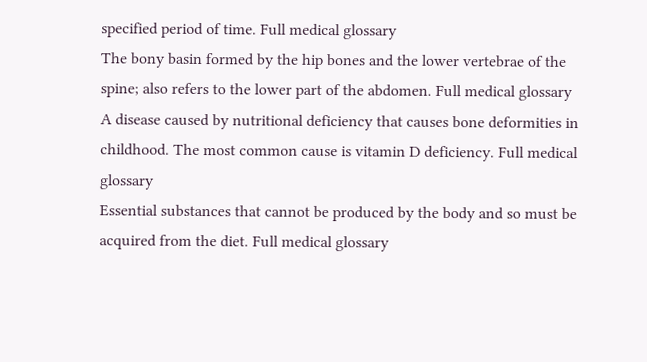specified period of time. Full medical glossary
The bony basin formed by the hip bones and the lower vertebrae of the spine; also refers to the lower part of the abdomen. Full medical glossary
A disease caused by nutritional deficiency that causes bone deformities in childhood. The most common cause is vitamin D deficiency. Full medical glossary
Essential substances that cannot be produced by the body and so must be acquired from the diet. Full medical glossary